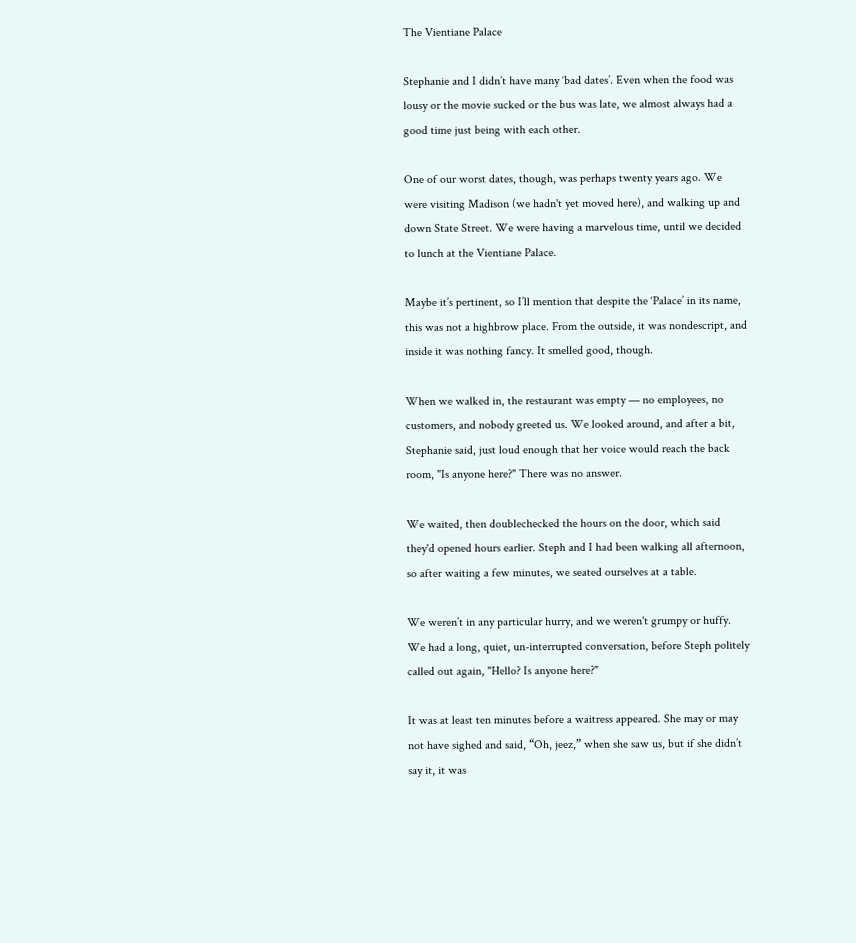The Vientiane Palace

Stephanie and I didn’t have many ‘bad dates’. Even when the food was lousy or the movie sucked or the bus was late, we almost always had a good time just being with each other.

One of our worst dates, though, was perhaps twenty years ago. We were visiting Madison (we hadn't yet moved here), and walking up and down State Street. We were having a marvelous time, until we decided to lunch at the Vientiane Palace.

Maybe it’s pertinent, so I’ll mention that despite the ‘Palace’ in its name, this was not a highbrow place. From the outside, it was nondescript, and inside it was nothing fancy. It smelled good, though.

When we walked in, the restaurant was empty — no employees, no customers, and nobody greeted us. We looked around, and after a bit, Stephanie said, just loud enough that her voice would reach the back room, "Is anyone here?" There was no answer.

We waited, then doublechecked the hours on the door, which said they'd opened hours earlier. Steph and I had been walking all afternoon, so after waiting a few minutes, we seated ourselves at a table.

We weren’t in any particular hurry, and we weren't grumpy or huffy. We had a long, quiet, un-interrupted conversation, before Steph politely called out again, "Hello? Is anyone here?"

It was at least ten minutes before a waitress appeared. She may or may not have sighed and said, “Oh, jeez,” when she saw us, but if she didn’t say it, it was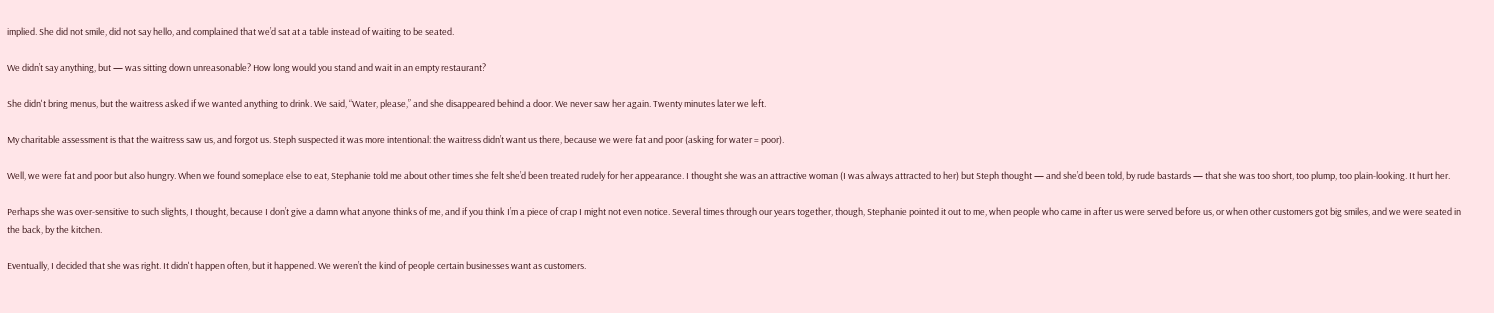implied. She did not smile, did not say hello, and complained that we’d sat at a table instead of waiting to be seated.

We didn’t say anything, but — was sitting down unreasonable? How long would you stand and wait in an empty restaurant?

She didn't bring menus, but the waitress asked if we wanted anything to drink. We said, “Water, please,” and she disappeared behind a door. We never saw her again. Twenty minutes later we left.

My charitable assessment is that the waitress saw us, and forgot us. Steph suspected it was more intentional: the waitress didn’t want us there, because we were fat and poor (asking for water = poor).

Well, we were fat and poor but also hungry. When we found someplace else to eat, Stephanie told me about other times she felt she’d been treated rudely for her appearance. I thought she was an attractive woman (I was always attracted to her) but Steph thought — and she’d been told, by rude bastards — that she was too short, too plump, too plain-looking. It hurt her.

Perhaps she was over-sensitive to such slights, I thought, because I don’t give a damn what anyone thinks of me, and if you think I’m a piece of crap I might not even notice. Several times through our years together, though, Stephanie pointed it out to me, when people who came in after us were served before us, or when other customers got big smiles, and we were seated in the back, by the kitchen.

Eventually, I decided that she was right. It didn't happen often, but it happened. We weren’t the kind of people certain businesses want as customers.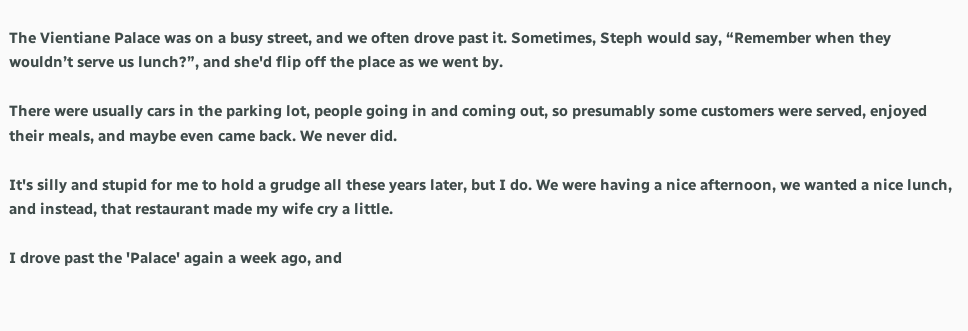The Vientiane Palace was on a busy street, and we often drove past it. Sometimes, Steph would say, “Remember when they wouldn’t serve us lunch?”, and she'd flip off the place as we went by.

There were usually cars in the parking lot, people going in and coming out, so presumably some customers were served, enjoyed their meals, and maybe even came back. We never did.

It's silly and stupid for me to hold a grudge all these years later, but I do. We were having a nice afternoon, we wanted a nice lunch, and instead, that restaurant made my wife cry a little.

I drove past the 'Palace' again a week ago, and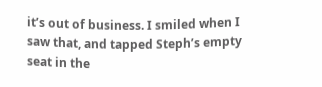it’s out of business. I smiled when I saw that, and tapped Steph’s empty seat in the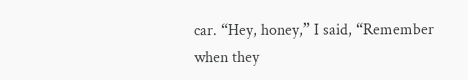car. “Hey, honey,” I said, “Remember when they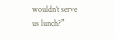wouldn’t serve us lunch?”